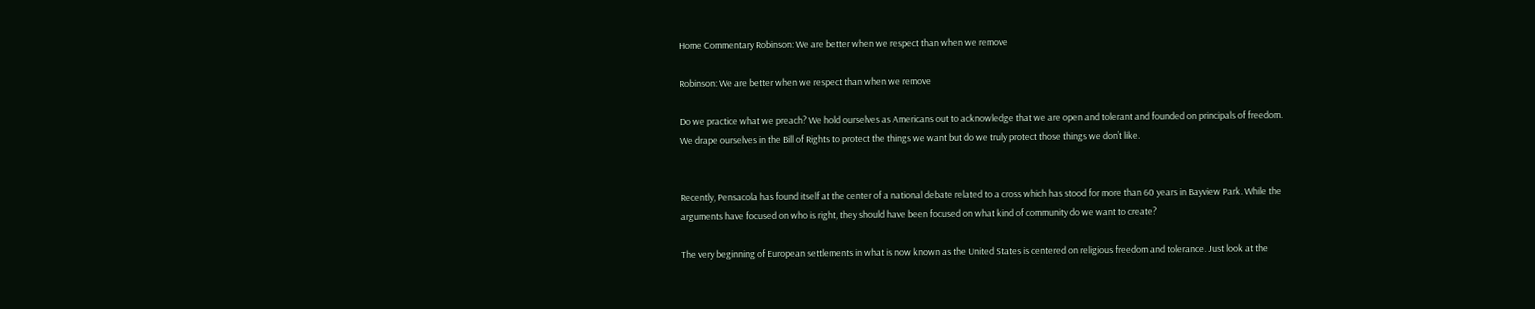Home Commentary Robinson: We are better when we respect than when we remove

Robinson: We are better when we respect than when we remove

Do we practice what we preach? We hold ourselves as Americans out to acknowledge that we are open and tolerant and founded on principals of freedom. We drape ourselves in the Bill of Rights to protect the things we want but do we truly protect those things we don’t like.


Recently, Pensacola has found itself at the center of a national debate related to a cross which has stood for more than 60 years in Bayview Park. While the arguments have focused on who is right, they should have been focused on what kind of community do we want to create?

The very beginning of European settlements in what is now known as the United States is centered on religious freedom and tolerance. Just look at the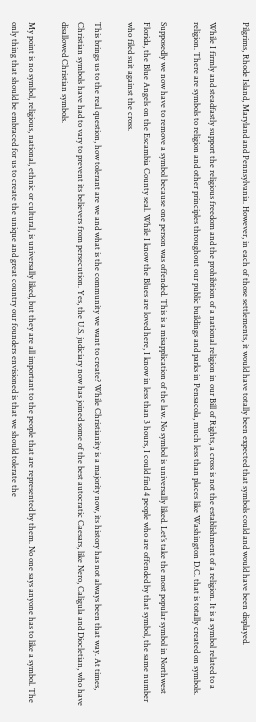Pilgrims, Rhode Island, Maryland and Pennsylvania. However, in each of those settlements, it would have totally been expected that symbols could and would have been displayed.

While I firmly and steadfastly support the religious freedom and the prohibition of a national religion in our Bill of Rights, a cross is not the establishment of a religion. It is a symbol related to a religion. There are symbols to religion and other principles throughout our public buildings and parks in Pensacola, much less than places like Washington D.C. that is totally created on symbols.

Supposedly we now have to remove a symbol because one person was offended. This is a misapplication of the law. No symbol is universally liked. Let’s take the most popular symbol in Northwest Florida, the Blue Angels on the Escambia County seal. While I know the Blues are loved here, I know in less than 3 hours, I could find 4 people who are offended by that symbol, the same number who filed suit against the cross.

This brings us to the real question, how tolerant are we and what is the community we want to create? While Christianity is a majority now, its history has not always been that way. At times, Christian symbols have had to vary to prevent its believers from persecution. Yes, the U.S. judiciary now has joined some of the best autocratic Caesars, like Nero, Caligula and Diocletian, who have disallowed Christian symbols.

My point is no symbol, religious, national, ethnic or cultural, is universally liked, but they are all important to the people that are represented by them. No one says anyone has to like a symbol. The only thing that should be embraced for us to create the unique and great country our founders envisioned is that we should tolerate the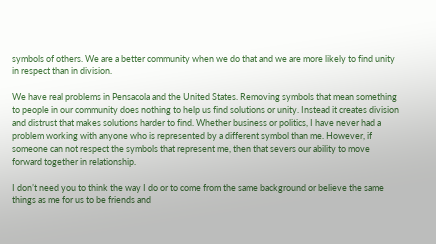symbols of others. We are a better community when we do that and we are more likely to find unity in respect than in division.

We have real problems in Pensacola and the United States. Removing symbols that mean something to people in our community does nothing to help us find solutions or unity. Instead it creates division and distrust that makes solutions harder to find. Whether business or politics, I have never had a problem working with anyone who is represented by a different symbol than me. However, if someone can not respect the symbols that represent me, then that severs our ability to move forward together in relationship.

I don’t need you to think the way I do or to come from the same background or believe the same things as me for us to be friends and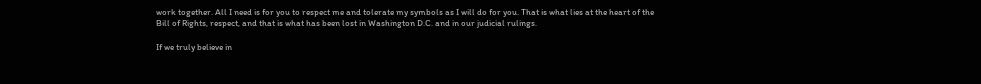work together. All I need is for you to respect me and tolerate my symbols as I will do for you. That is what lies at the heart of the Bill of Rights, respect, and that is what has been lost in Washington D.C. and in our judicial rulings.

If we truly believe in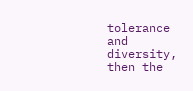tolerance and diversity, then the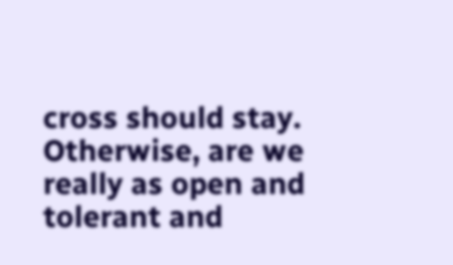cross should stay. Otherwise, are we really as open and tolerant and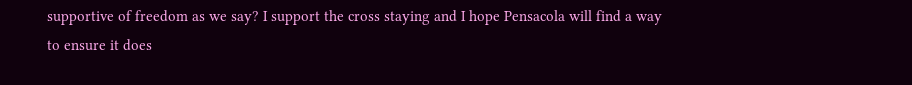supportive of freedom as we say? I support the cross staying and I hope Pensacola will find a way to ensure it does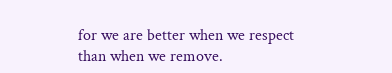for we are better when we respect than when we remove.